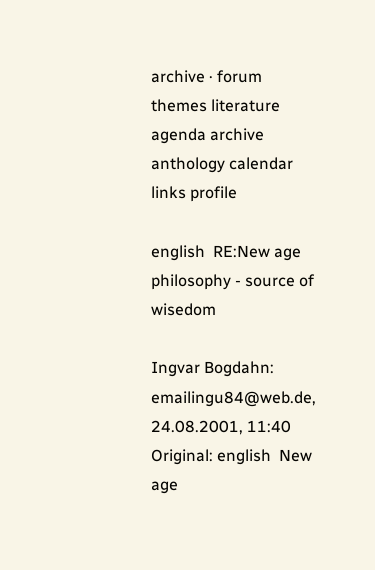archive · forum
themes literature agenda archive anthology calendar links profile

english  RE:New age philosophy - source of wisedom

Ingvar Bogdahn: emailingu84@web.de, 24.08.2001, 11:40
Original: english  New age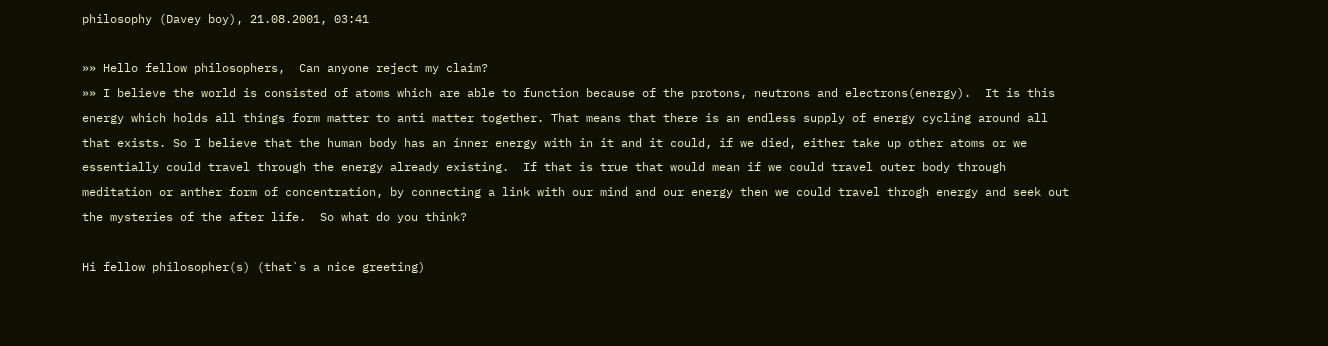philosophy (Davey boy), 21.08.2001, 03:41

»» Hello fellow philosophers,  Can anyone reject my claim?
»» I believe the world is consisted of atoms which are able to function because of the protons, neutrons and electrons(energy).  It is this energy which holds all things form matter to anti matter together. That means that there is an endless supply of energy cycling around all that exists. So I believe that the human body has an inner energy with in it and it could, if we died, either take up other atoms or we essentially could travel through the energy already existing.  If that is true that would mean if we could travel outer body through meditation or anther form of concentration, by connecting a link with our mind and our energy then we could travel throgh energy and seek out the mysteries of the after life.  So what do you think?

Hi fellow philosopher(s) (that`s a nice greeting)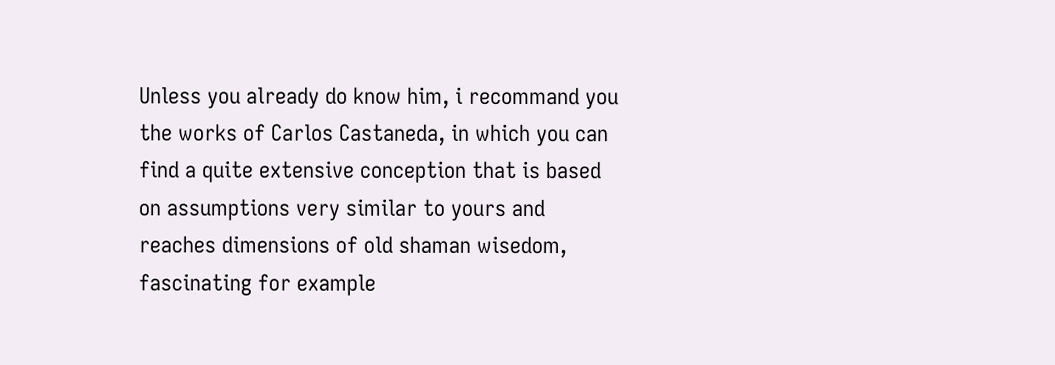Unless you already do know him, i recommand you the works of Carlos Castaneda, in which you can find a quite extensive conception that is based on assumptions very similar to yours and reaches dimensions of old shaman wisedom, fascinating for example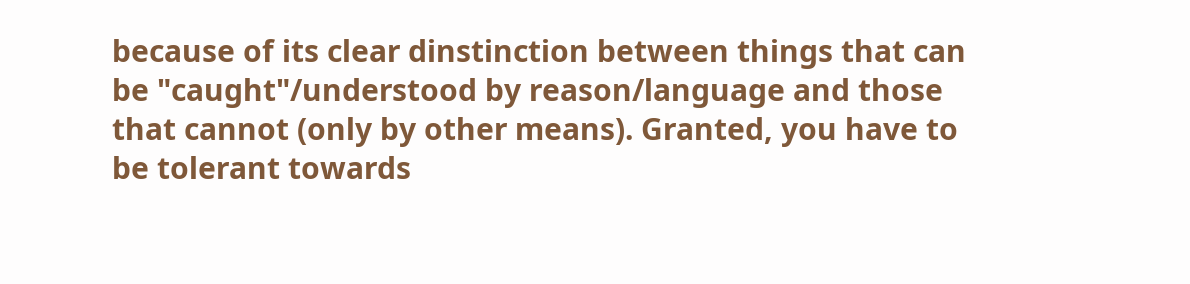because of its clear dinstinction between things that can be "caught"/understood by reason/language and those that cannot (only by other means). Granted, you have to be tolerant towards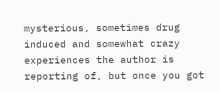mysterious, sometimes drug induced and somewhat crazy experiences the author is reporting of, but once you got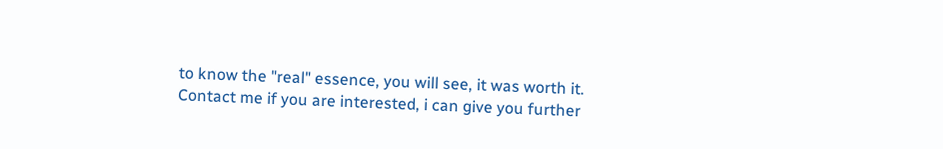to know the "real" essence, you will see, it was worth it.
Contact me if you are interested, i can give you further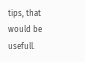tips, that would be usefull.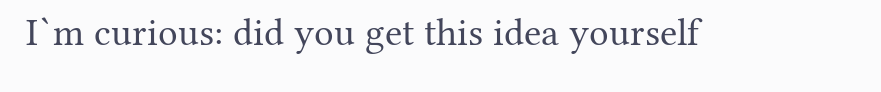I`m curious: did you get this idea yourself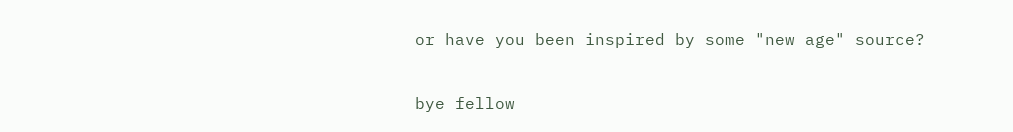or have you been inspired by some "new age" source?

bye fellow